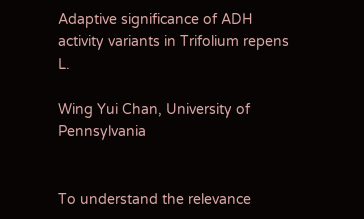Adaptive significance of ADH activity variants in Trifolium repens L.

Wing Yui Chan, University of Pennsylvania


To understand the relevance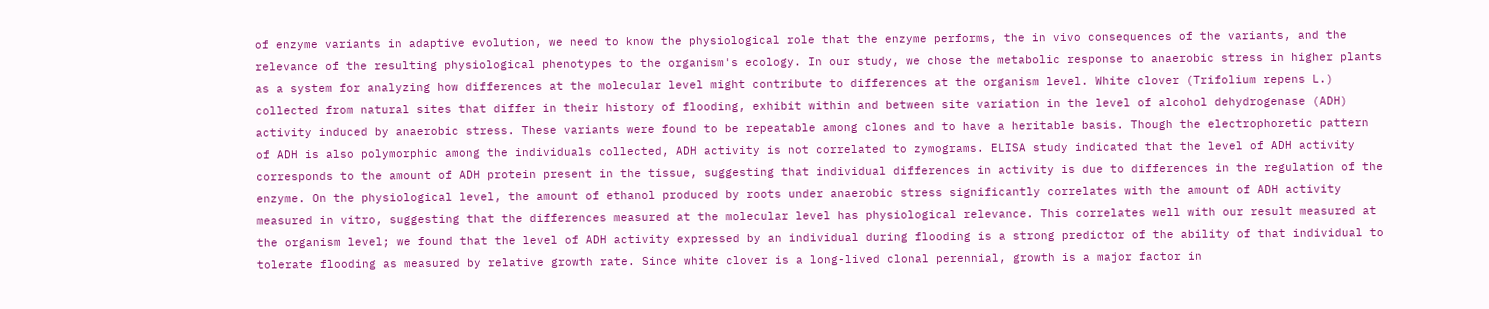of enzyme variants in adaptive evolution, we need to know the physiological role that the enzyme performs, the in vivo consequences of the variants, and the relevance of the resulting physiological phenotypes to the organism's ecology. In our study, we chose the metabolic response to anaerobic stress in higher plants as a system for analyzing how differences at the molecular level might contribute to differences at the organism level. White clover (Trifolium repens L.) collected from natural sites that differ in their history of flooding, exhibit within and between site variation in the level of alcohol dehydrogenase (ADH) activity induced by anaerobic stress. These variants were found to be repeatable among clones and to have a heritable basis. Though the electrophoretic pattern of ADH is also polymorphic among the individuals collected, ADH activity is not correlated to zymograms. ELISA study indicated that the level of ADH activity corresponds to the amount of ADH protein present in the tissue, suggesting that individual differences in activity is due to differences in the regulation of the enzyme. On the physiological level, the amount of ethanol produced by roots under anaerobic stress significantly correlates with the amount of ADH activity measured in vitro, suggesting that the differences measured at the molecular level has physiological relevance. This correlates well with our result measured at the organism level; we found that the level of ADH activity expressed by an individual during flooding is a strong predictor of the ability of that individual to tolerate flooding as measured by relative growth rate. Since white clover is a long-lived clonal perennial, growth is a major factor in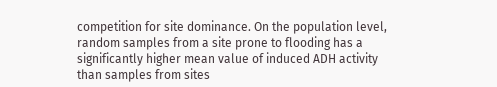competition for site dominance. On the population level, random samples from a site prone to flooding has a significantly higher mean value of induced ADH activity than samples from sites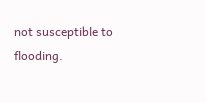not susceptible to flooding.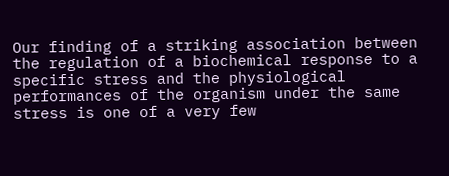Our finding of a striking association between the regulation of a biochemical response to a specific stress and the physiological performances of the organism under the same stress is one of a very few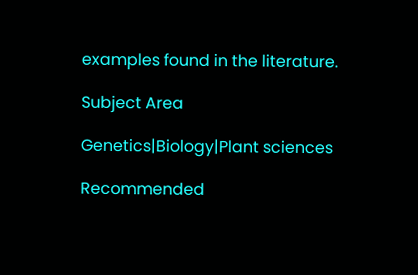examples found in the literature.

Subject Area

Genetics|Biology|Plant sciences

Recommended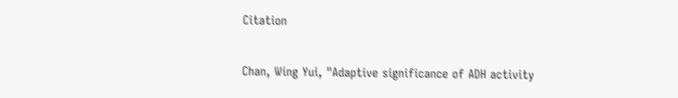Citation

Chan, Wing Yui, "Adaptive significance of ADH activity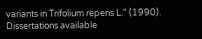variants in Trifolium repens L." (1990). Dissertations available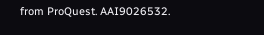from ProQuest. AAI9026532.